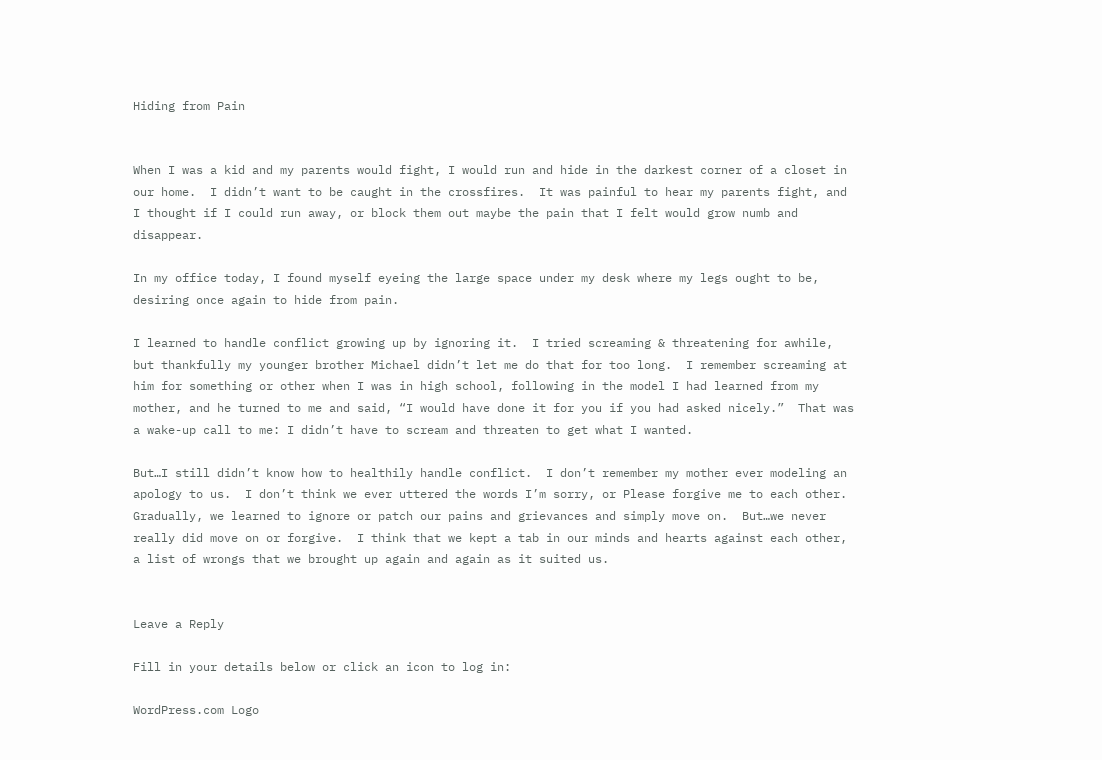Hiding from Pain


When I was a kid and my parents would fight, I would run and hide in the darkest corner of a closet in our home.  I didn’t want to be caught in the crossfires.  It was painful to hear my parents fight, and I thought if I could run away, or block them out maybe the pain that I felt would grow numb and disappear.

In my office today, I found myself eyeing the large space under my desk where my legs ought to be, desiring once again to hide from pain.

I learned to handle conflict growing up by ignoring it.  I tried screaming & threatening for awhile, but thankfully my younger brother Michael didn’t let me do that for too long.  I remember screaming at him for something or other when I was in high school, following in the model I had learned from my mother, and he turned to me and said, “I would have done it for you if you had asked nicely.”  That was a wake-up call to me: I didn’t have to scream and threaten to get what I wanted.

But…I still didn’t know how to healthily handle conflict.  I don’t remember my mother ever modeling an apology to us.  I don’t think we ever uttered the words I’m sorry, or Please forgive me to each other.  Gradually, we learned to ignore or patch our pains and grievances and simply move on.  But…we never really did move on or forgive.  I think that we kept a tab in our minds and hearts against each other, a list of wrongs that we brought up again and again as it suited us.


Leave a Reply

Fill in your details below or click an icon to log in:

WordPress.com Logo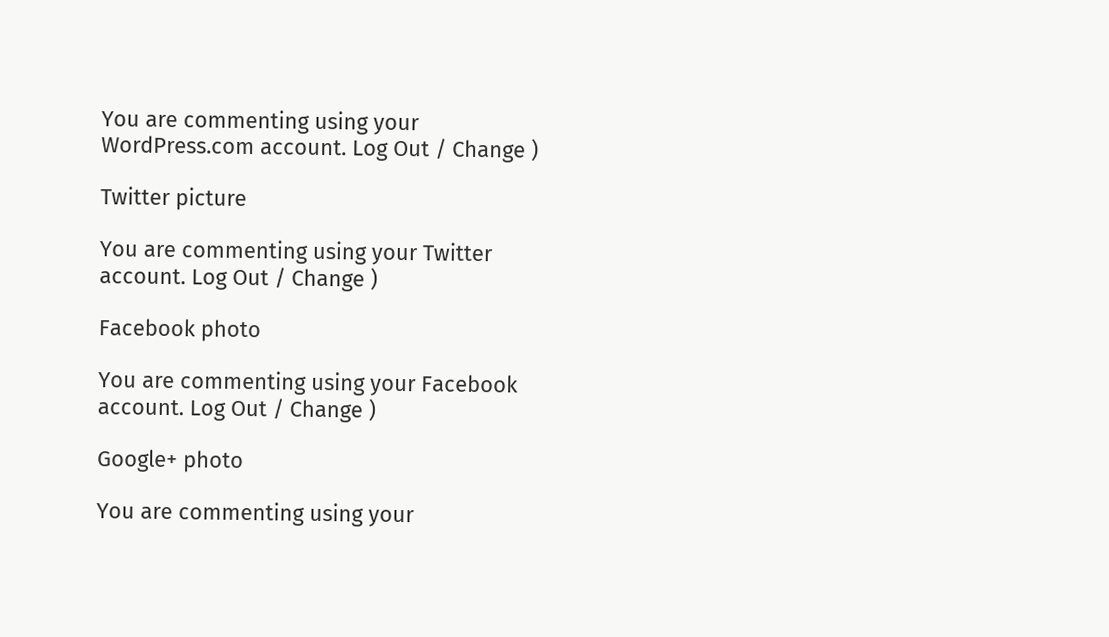You are commenting using your WordPress.com account. Log Out / Change )

Twitter picture

You are commenting using your Twitter account. Log Out / Change )

Facebook photo

You are commenting using your Facebook account. Log Out / Change )

Google+ photo

You are commenting using your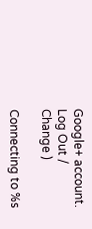Google+ account. Log Out / Change )

Connecting to %s